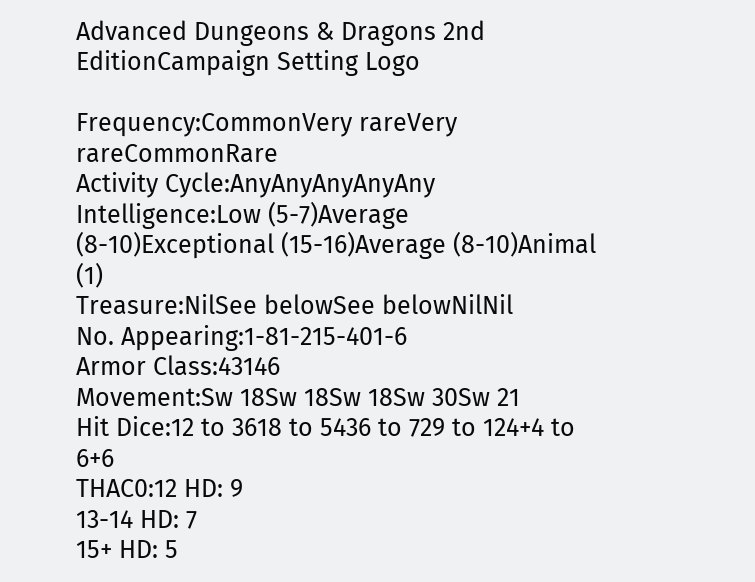Advanced Dungeons & Dragons 2nd EditionCampaign Setting Logo

Frequency:CommonVery rareVery rareCommonRare
Activity Cycle:AnyAnyAnyAnyAny
Intelligence:Low (5-7)Average (8-10)Exceptional (15-16)Average (8-10)Animal (1)
Treasure:NilSee belowSee belowNilNil
No. Appearing:1-81-215-401-6
Armor Class:43146
Movement:Sw 18Sw 18Sw 18Sw 30Sw 21
Hit Dice:12 to 3618 to 5436 to 729 to 124+4 to 6+6
THAC0:12 HD: 9
13-14 HD: 7
15+ HD: 5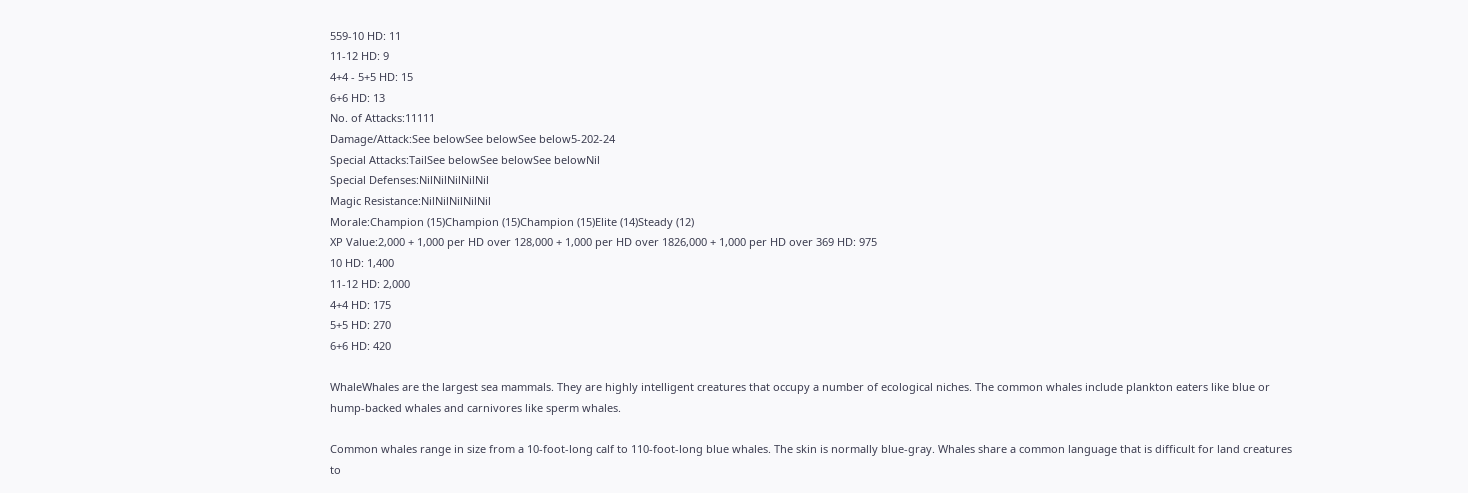559-10 HD: 11
11-12 HD: 9
4+4 - 5+5 HD: 15
6+6 HD: 13
No. of Attacks:11111
Damage/Attack:See belowSee belowSee below5-202-24
Special Attacks:TailSee belowSee belowSee belowNil
Special Defenses:NilNilNilNilNil
Magic Resistance:NilNilNilNilNil
Morale:Champion (15)Champion (15)Champion (15)Elite (14)Steady (12)
XP Value:2,000 + 1,000 per HD over 128,000 + 1,000 per HD over 1826,000 + 1,000 per HD over 369 HD: 975
10 HD: 1,400
11-12 HD: 2,000
4+4 HD: 175
5+5 HD: 270
6+6 HD: 420

WhaleWhales are the largest sea mammals. They are highly intelligent creatures that occupy a number of ecological niches. The common whales include plankton eaters like blue or hump-backed whales and carnivores like sperm whales.

Common whales range in size from a 10-foot-long calf to 110-foot-long blue whales. The skin is normally blue-gray. Whales share a common language that is difficult for land creatures to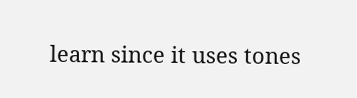learn since it uses tones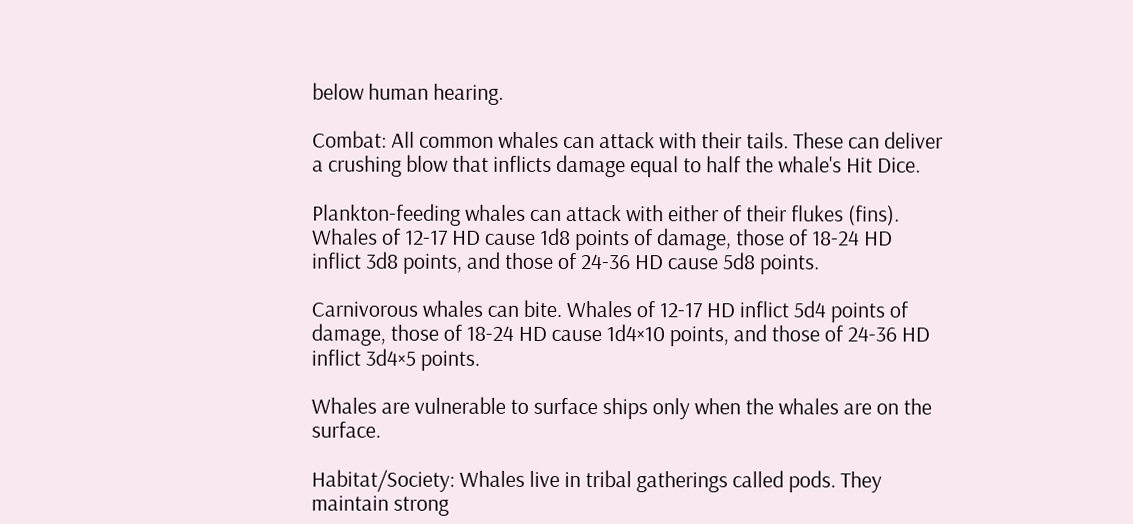below human hearing.

Combat: All common whales can attack with their tails. These can deliver a crushing blow that inflicts damage equal to half the whale's Hit Dice.

Plankton-feeding whales can attack with either of their flukes (fins). Whales of 12-17 HD cause 1d8 points of damage, those of 18-24 HD inflict 3d8 points, and those of 24-36 HD cause 5d8 points.

Carnivorous whales can bite. Whales of 12-17 HD inflict 5d4 points of damage, those of 18-24 HD cause 1d4×10 points, and those of 24-36 HD inflict 3d4×5 points.

Whales are vulnerable to surface ships only when the whales are on the surface.

Habitat/Society: Whales live in tribal gatherings called pods. They maintain strong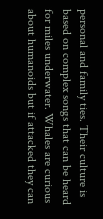personal and family ties. Their culture is based on complex songs that can be heard for miles underwater. Whales are curious about humanoids but if attacked they can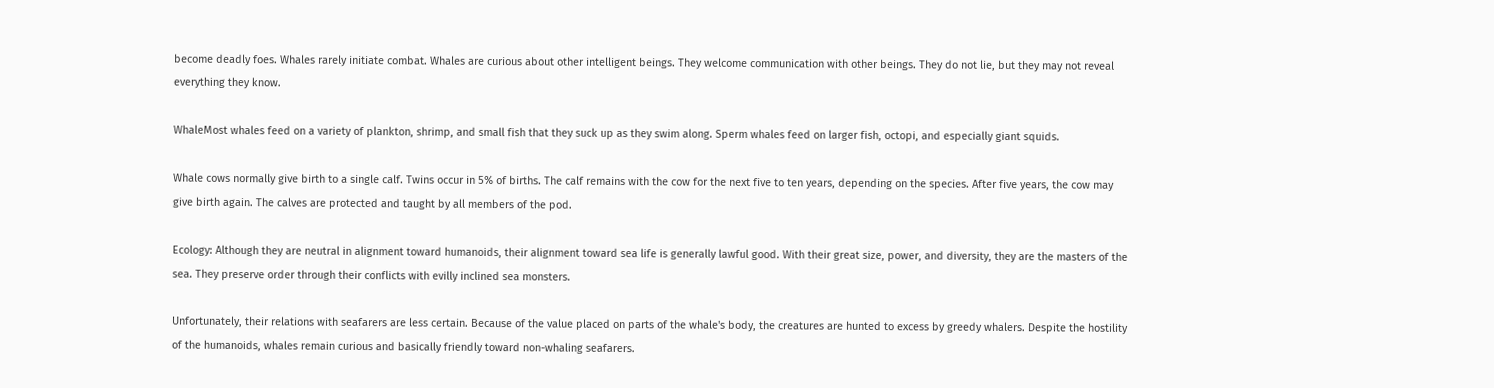become deadly foes. Whales rarely initiate combat. Whales are curious about other intelligent beings. They welcome communication with other beings. They do not lie, but they may not reveal everything they know.

WhaleMost whales feed on a variety of plankton, shrimp, and small fish that they suck up as they swim along. Sperm whales feed on larger fish, octopi, and especially giant squids.

Whale cows normally give birth to a single calf. Twins occur in 5% of births. The calf remains with the cow for the next five to ten years, depending on the species. After five years, the cow may give birth again. The calves are protected and taught by all members of the pod.

Ecology: Although they are neutral in alignment toward humanoids, their alignment toward sea life is generally lawful good. With their great size, power, and diversity, they are the masters of the sea. They preserve order through their conflicts with evilly inclined sea monsters.

Unfortunately, their relations with seafarers are less certain. Because of the value placed on parts of the whale's body, the creatures are hunted to excess by greedy whalers. Despite the hostility of the humanoids, whales remain curious and basically friendly toward non-whaling seafarers.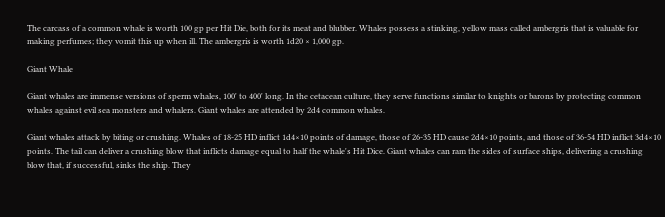The carcass of a common whale is worth 100 gp per Hit Die, both for its meat and blubber. Whales possess a stinking, yellow mass called ambergris that is valuable for making perfumes; they vomit this up when ill. The ambergris is worth 1d20 × 1,000 gp.

Giant Whale

Giant whales are immense versions of sperm whales, 100' to 400' long. In the cetacean culture, they serve functions similar to knights or barons by protecting common whales against evil sea monsters and whalers. Giant whales are attended by 2d4 common whales.

Giant whales attack by biting or crushing. Whales of 18-25 HD inflict 1d4×10 points of damage, those of 26-35 HD cause 2d4×10 points, and those of 36-54 HD inflict 3d4×10 points. The tail can deliver a crushing blow that inflicts damage equal to half the whale's Hit Dice. Giant whales can ram the sides of surface ships, delivering a crushing blow that, if successful, sinks the ship. They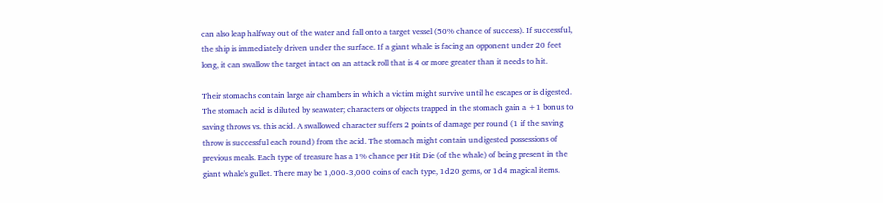can also leap halfway out of the water and fall onto a target vessel (50% chance of success). If successful, the ship is immediately driven under the surface. If a giant whale is facing an opponent under 20 feet long, it can swallow the target intact on an attack roll that is 4 or more greater than it needs to hit.

Their stomachs contain large air chambers in which a victim might survive until he escapes or is digested. The stomach acid is diluted by seawater; characters or objects trapped in the stomach gain a +1 bonus to saving throws vs. this acid. A swallowed character suffers 2 points of damage per round (1 if the saving throw is successful each round) from the acid. The stomach might contain undigested possessions of previous meals. Each type of treasure has a 1% chance per Hit Die (of the whale) of being present in the giant whale's gullet. There may be 1,000-3,000 coins of each type, 1d20 gems, or 1d4 magical items.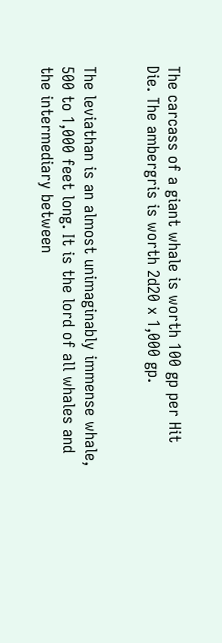The carcass of a giant whale is worth 100 gp per Hit Die. The ambergris is worth 2d20 x 1,000 gp.


The leviathan is an almost unimaginably immense whale, 500 to 1,000 feet long. It is the lord of all whales and the intermediary between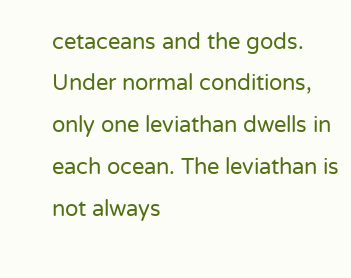cetaceans and the gods. Under normal conditions, only one leviathan dwells in each ocean. The leviathan is not always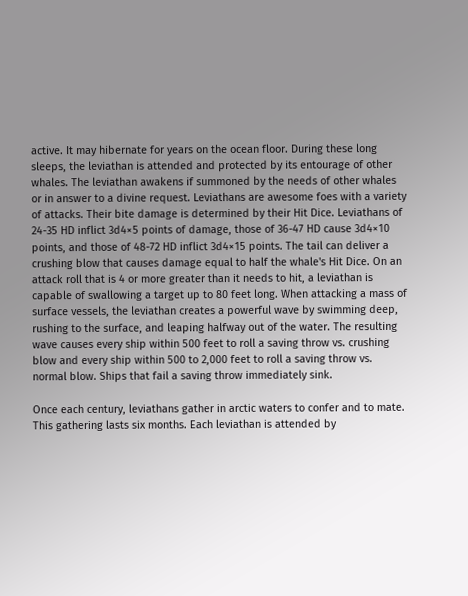active. It may hibernate for years on the ocean floor. During these long sleeps, the leviathan is attended and protected by its entourage of other whales. The leviathan awakens if summoned by the needs of other whales or in answer to a divine request. Leviathans are awesome foes with a variety of attacks. Their bite damage is determined by their Hit Dice. Leviathans of 24-35 HD inflict 3d4×5 points of damage, those of 36-47 HD cause 3d4×10 points, and those of 48-72 HD inflict 3d4×15 points. The tail can deliver a crushing blow that causes damage equal to half the whale's Hit Dice. On an attack roll that is 4 or more greater than it needs to hit, a leviathan is capable of swallowing a target up to 80 feet long. When attacking a mass of surface vessels, the leviathan creates a powerful wave by swimming deep, rushing to the surface, and leaping halfway out of the water. The resulting wave causes every ship within 500 feet to roll a saving throw vs. crushing blow and every ship within 500 to 2,000 feet to roll a saving throw vs. normal blow. Ships that fail a saving throw immediately sink.

Once each century, leviathans gather in arctic waters to confer and to mate. This gathering lasts six months. Each leviathan is attended by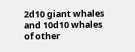2d10 giant whales and 10d10 whales of other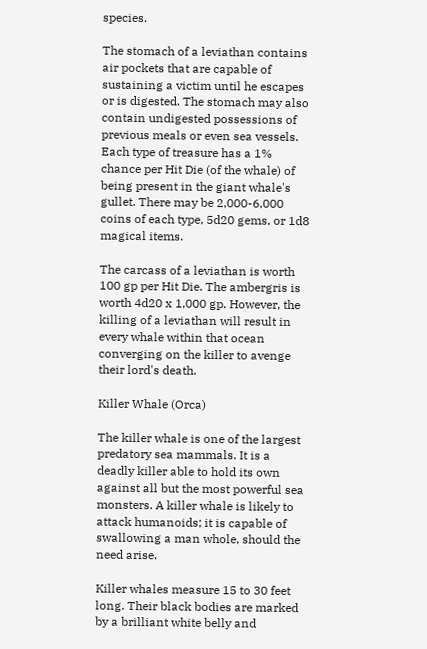species.

The stomach of a leviathan contains air pockets that are capable of sustaining a victim until he escapes or is digested. The stomach may also contain undigested possessions of previous meals or even sea vessels. Each type of treasure has a 1% chance per Hit Die (of the whale) of being present in the giant whale's gullet. There may be 2,000-6,000 coins of each type, 5d20 gems, or 1d8 magical items.

The carcass of a leviathan is worth 100 gp per Hit Die. The ambergris is worth 4d20 x 1,000 gp. However, the killing of a leviathan will result in every whale within that ocean converging on the killer to avenge their lord's death.

Killer Whale (Orca)

The killer whale is one of the largest predatory sea mammals. It is a deadly killer able to hold its own against all but the most powerful sea monsters. A killer whale is likely to attack humanoids; it is capable of swallowing a man whole, should the need arise.

Killer whales measure 15 to 30 feet long. Their black bodies are marked by a brilliant white belly and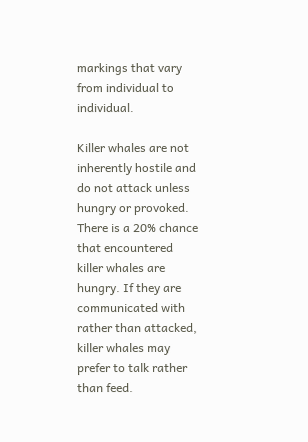markings that vary from individual to individual.

Killer whales are not inherently hostile and do not attack unless hungry or provoked. There is a 20% chance that encountered killer whales are hungry. If they are communicated with rather than attacked, killer whales may prefer to talk rather than feed.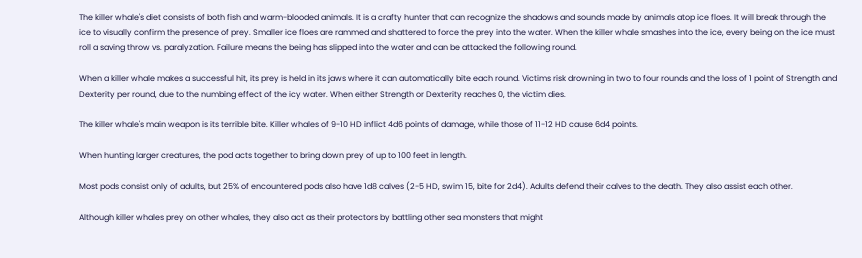The killer whale's diet consists of both fish and warm-blooded animals. It is a crafty hunter that can recognize the shadows and sounds made by animals atop ice floes. It will break through the ice to visually confirm the presence of prey. Smaller ice floes are rammed and shattered to force the prey into the water. When the killer whale smashes into the ice, every being on the ice must roll a saving throw vs. paralyzation. Failure means the being has slipped into the water and can be attacked the following round.

When a killer whale makes a successful hit, its prey is held in its jaws where it can automatically bite each round. Victims risk drowning in two to four rounds and the loss of 1 point of Strength and Dexterity per round, due to the numbing effect of the icy water. When either Strength or Dexterity reaches 0, the victim dies.

The killer whale's main weapon is its terrible bite. Killer whales of 9-10 HD inflict 4d6 points of damage, while those of 11-12 HD cause 6d4 points.

When hunting larger creatures, the pod acts together to bring down prey of up to 100 feet in length.

Most pods consist only of adults, but 25% of encountered pods also have 1d8 calves (2-5 HD, swim 15, bite for 2d4). Adults defend their calves to the death. They also assist each other.

Although killer whales prey on other whales, they also act as their protectors by battling other sea monsters that might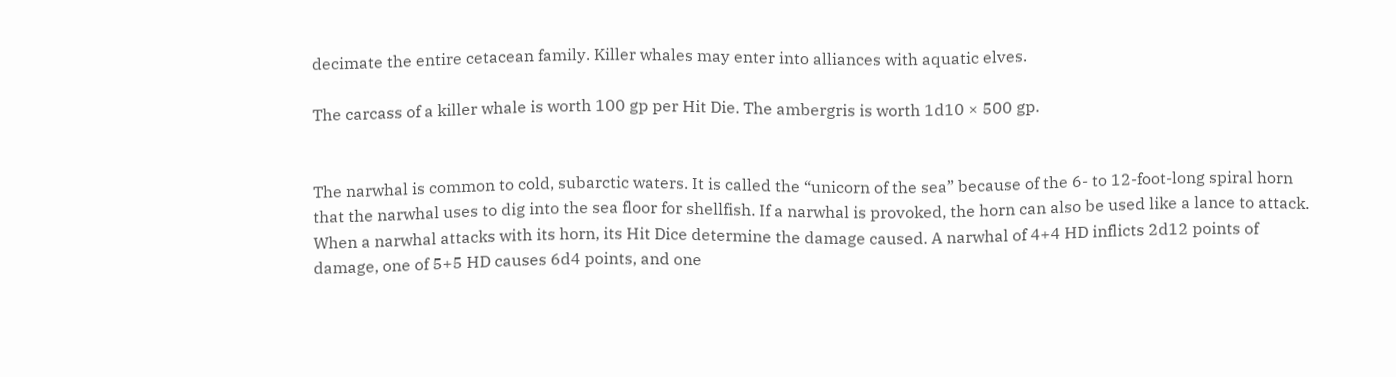decimate the entire cetacean family. Killer whales may enter into alliances with aquatic elves.

The carcass of a killer whale is worth 100 gp per Hit Die. The ambergris is worth 1d10 × 500 gp.


The narwhal is common to cold, subarctic waters. It is called the “unicorn of the sea” because of the 6- to 12-foot-long spiral horn that the narwhal uses to dig into the sea floor for shellfish. If a narwhal is provoked, the horn can also be used like a lance to attack. When a narwhal attacks with its horn, its Hit Dice determine the damage caused. A narwhal of 4+4 HD inflicts 2d12 points of damage, one of 5+5 HD causes 6d4 points, and one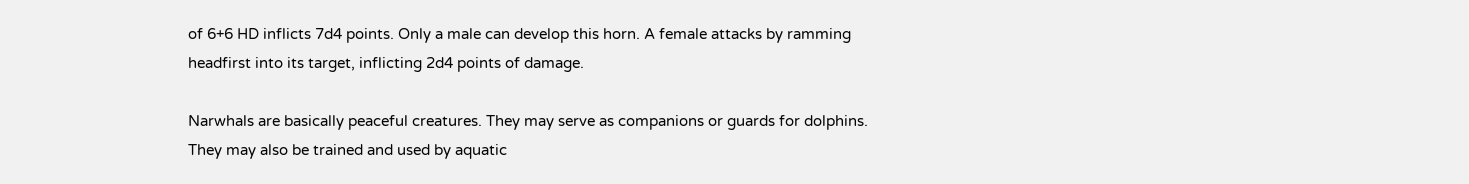of 6+6 HD inflicts 7d4 points. Only a male can develop this horn. A female attacks by ramming headfirst into its target, inflicting 2d4 points of damage.

Narwhals are basically peaceful creatures. They may serve as companions or guards for dolphins. They may also be trained and used by aquatic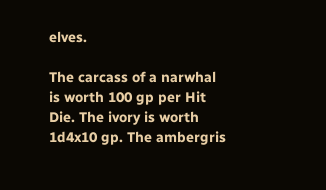elves.

The carcass of a narwhal is worth 100 gp per Hit Die. The ivory is worth 1d4x10 gp. The ambergris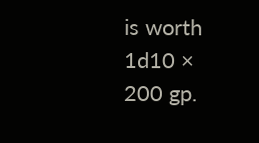is worth 1d10 × 200 gp.